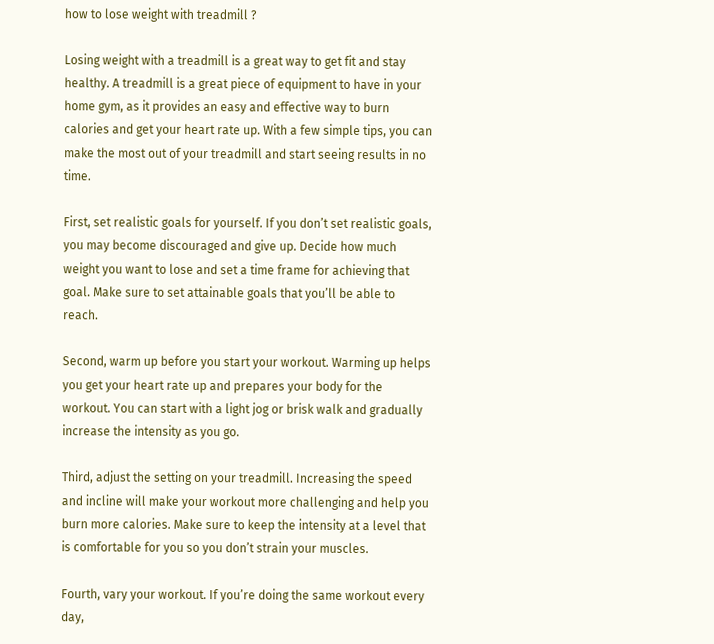how to lose weight with treadmill ?

Losing weight with a treadmill is a great way to get fit and stay healthy. A treadmill is a great piece of equipment to have in your home gym, as it provides an easy and effective way to burn calories and get your heart rate up. With a few simple tips, you can make the most out of your treadmill and start seeing results in no time.

First, set realistic goals for yourself. If you don’t set realistic goals, you may become discouraged and give up. Decide how much weight you want to lose and set a time frame for achieving that goal. Make sure to set attainable goals that you’ll be able to reach.

Second, warm up before you start your workout. Warming up helps you get your heart rate up and prepares your body for the workout. You can start with a light jog or brisk walk and gradually increase the intensity as you go.

Third, adjust the setting on your treadmill. Increasing the speed and incline will make your workout more challenging and help you burn more calories. Make sure to keep the intensity at a level that is comfortable for you so you don’t strain your muscles.

Fourth, vary your workout. If you’re doing the same workout every day,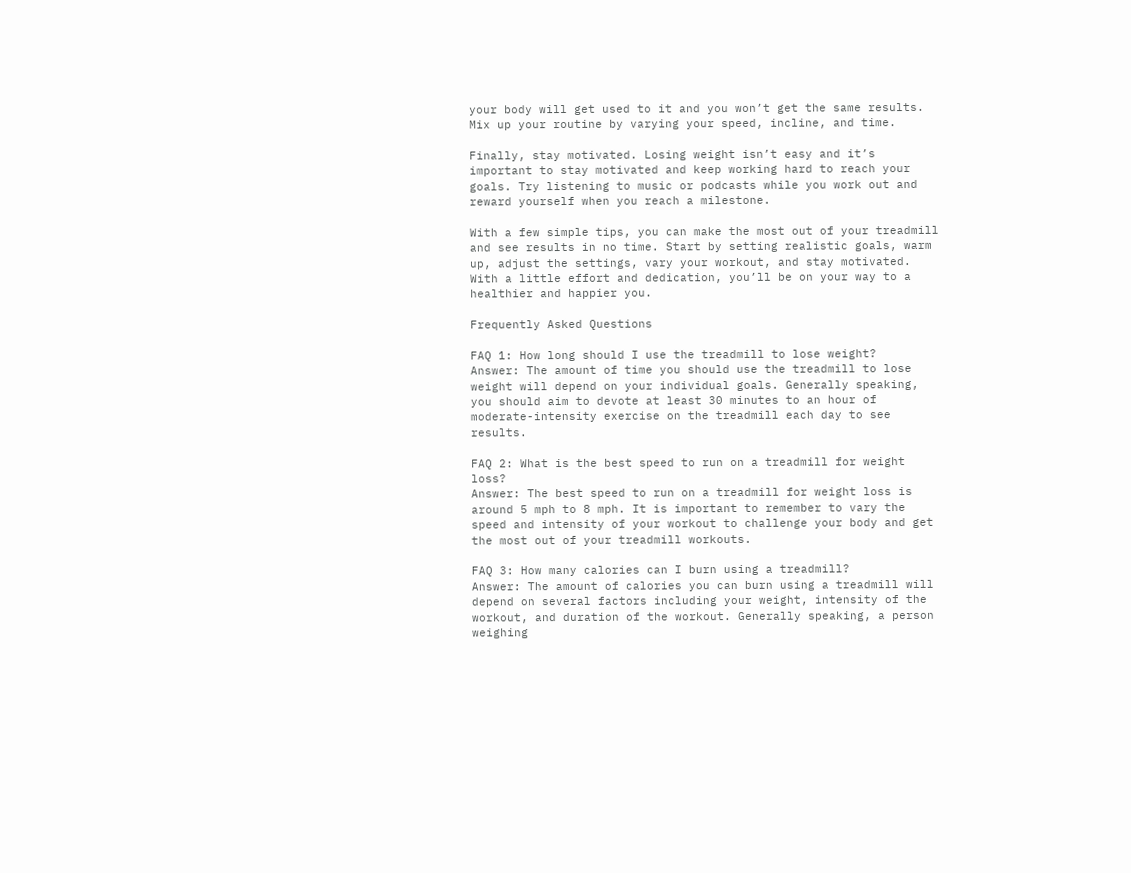your body will get used to it and you won’t get the same results. Mix up your routine by varying your speed, incline, and time.

Finally, stay motivated. Losing weight isn’t easy and it’s important to stay motivated and keep working hard to reach your goals. Try listening to music or podcasts while you work out and reward yourself when you reach a milestone.

With a few simple tips, you can make the most out of your treadmill and see results in no time. Start by setting realistic goals, warm up, adjust the settings, vary your workout, and stay motivated. With a little effort and dedication, you’ll be on your way to a healthier and happier you.

Frequently Asked Questions

FAQ 1: How long should I use the treadmill to lose weight?
Answer: The amount of time you should use the treadmill to lose weight will depend on your individual goals. Generally speaking, you should aim to devote at least 30 minutes to an hour of moderate-intensity exercise on the treadmill each day to see results.

FAQ 2: What is the best speed to run on a treadmill for weight loss?
Answer: The best speed to run on a treadmill for weight loss is around 5 mph to 8 mph. It is important to remember to vary the speed and intensity of your workout to challenge your body and get the most out of your treadmill workouts.

FAQ 3: How many calories can I burn using a treadmill?
Answer: The amount of calories you can burn using a treadmill will depend on several factors including your weight, intensity of the workout, and duration of the workout. Generally speaking, a person weighing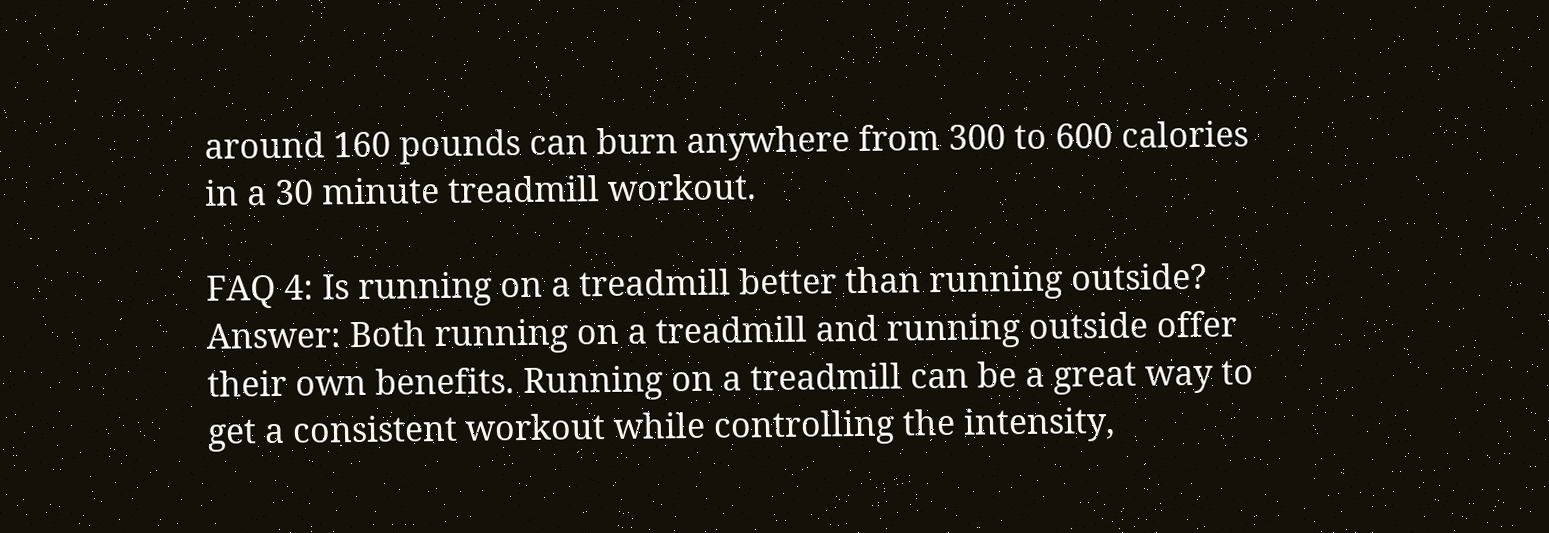around 160 pounds can burn anywhere from 300 to 600 calories in a 30 minute treadmill workout.

FAQ 4: Is running on a treadmill better than running outside?
Answer: Both running on a treadmill and running outside offer their own benefits. Running on a treadmill can be a great way to get a consistent workout while controlling the intensity,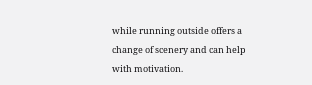while running outside offers a change of scenery and can help with motivation.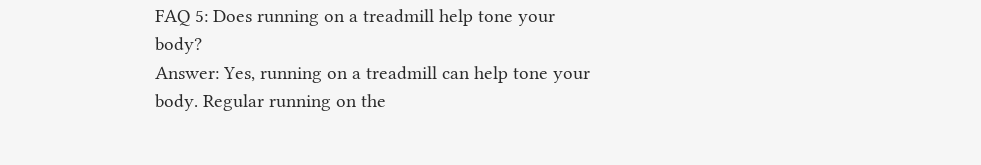FAQ 5: Does running on a treadmill help tone your body?
Answer: Yes, running on a treadmill can help tone your body. Regular running on the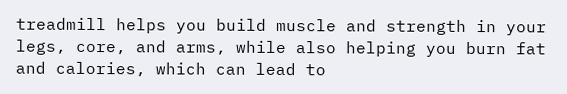treadmill helps you build muscle and strength in your legs, core, and arms, while also helping you burn fat and calories, which can lead to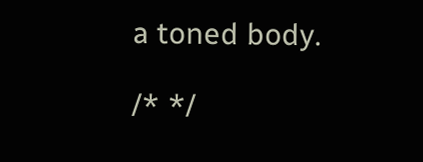a toned body.

/* */